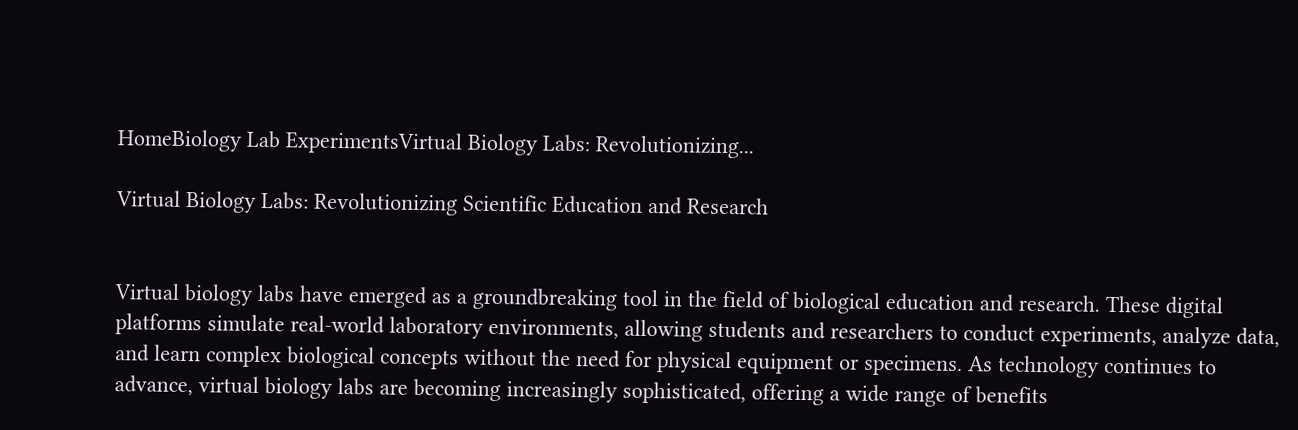HomeBiology Lab ExperimentsVirtual Biology Labs: Revolutionizing...

Virtual Biology Labs: Revolutionizing Scientific Education and Research


Virtual biology labs have emerged as a groundbreaking tool in the field of biological education and research. These digital platforms simulate real-world laboratory environments, allowing students and researchers to conduct experiments, analyze data, and learn complex biological concepts without the need for physical equipment or specimens. As technology continues to advance, virtual biology labs are becoming increasingly sophisticated, offering a wide range of benefits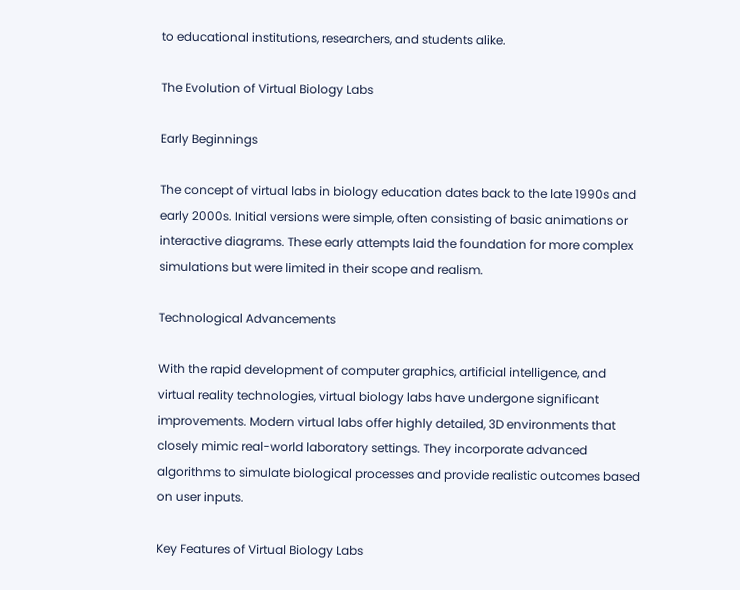to educational institutions, researchers, and students alike.

The Evolution of Virtual Biology Labs

Early Beginnings

The concept of virtual labs in biology education dates back to the late 1990s and early 2000s. Initial versions were simple, often consisting of basic animations or interactive diagrams. These early attempts laid the foundation for more complex simulations but were limited in their scope and realism.

Technological Advancements

With the rapid development of computer graphics, artificial intelligence, and virtual reality technologies, virtual biology labs have undergone significant improvements. Modern virtual labs offer highly detailed, 3D environments that closely mimic real-world laboratory settings. They incorporate advanced algorithms to simulate biological processes and provide realistic outcomes based on user inputs.

Key Features of Virtual Biology Labs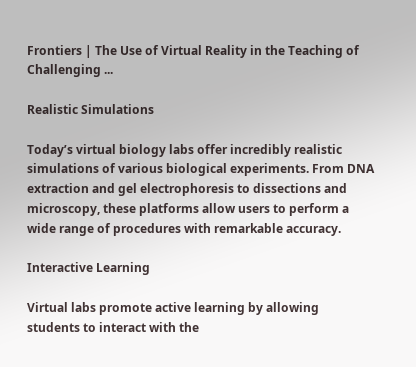Frontiers | The Use of Virtual Reality in the Teaching of Challenging ...

Realistic Simulations

Today’s virtual biology labs offer incredibly realistic simulations of various biological experiments. From DNA extraction and gel electrophoresis to dissections and microscopy, these platforms allow users to perform a wide range of procedures with remarkable accuracy.

Interactive Learning

Virtual labs promote active learning by allowing students to interact with the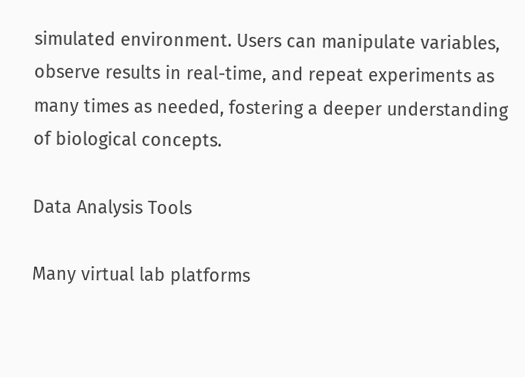simulated environment. Users can manipulate variables, observe results in real-time, and repeat experiments as many times as needed, fostering a deeper understanding of biological concepts.

Data Analysis Tools

Many virtual lab platforms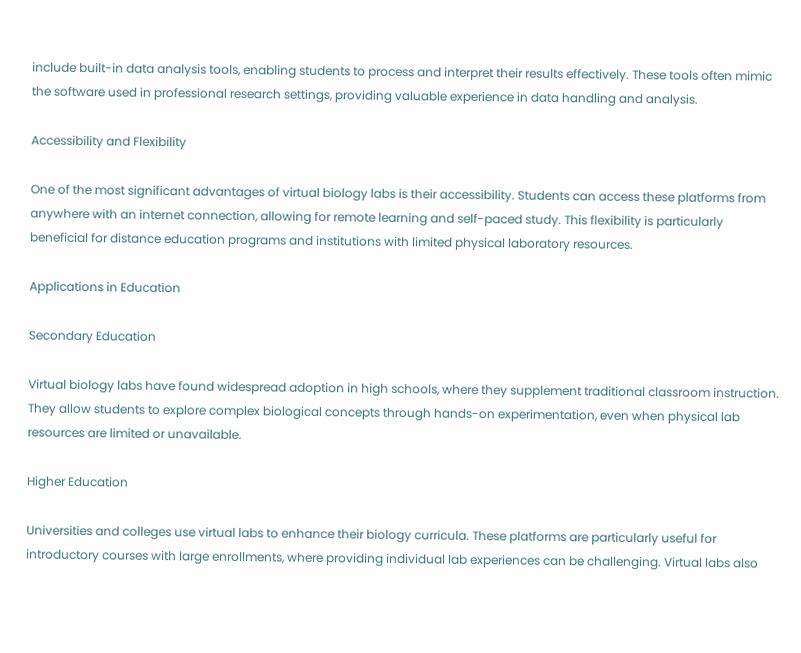include built-in data analysis tools, enabling students to process and interpret their results effectively. These tools often mimic the software used in professional research settings, providing valuable experience in data handling and analysis.

Accessibility and Flexibility

One of the most significant advantages of virtual biology labs is their accessibility. Students can access these platforms from anywhere with an internet connection, allowing for remote learning and self-paced study. This flexibility is particularly beneficial for distance education programs and institutions with limited physical laboratory resources.

Applications in Education

Secondary Education

Virtual biology labs have found widespread adoption in high schools, where they supplement traditional classroom instruction. They allow students to explore complex biological concepts through hands-on experimentation, even when physical lab resources are limited or unavailable.

Higher Education

Universities and colleges use virtual labs to enhance their biology curricula. These platforms are particularly useful for introductory courses with large enrollments, where providing individual lab experiences can be challenging. Virtual labs also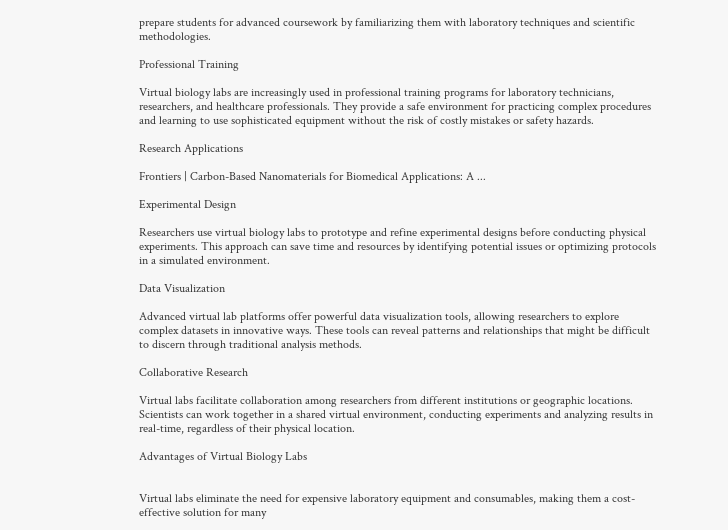prepare students for advanced coursework by familiarizing them with laboratory techniques and scientific methodologies.

Professional Training

Virtual biology labs are increasingly used in professional training programs for laboratory technicians, researchers, and healthcare professionals. They provide a safe environment for practicing complex procedures and learning to use sophisticated equipment without the risk of costly mistakes or safety hazards.

Research Applications

Frontiers | Carbon-Based Nanomaterials for Biomedical Applications: A ...

Experimental Design

Researchers use virtual biology labs to prototype and refine experimental designs before conducting physical experiments. This approach can save time and resources by identifying potential issues or optimizing protocols in a simulated environment.

Data Visualization

Advanced virtual lab platforms offer powerful data visualization tools, allowing researchers to explore complex datasets in innovative ways. These tools can reveal patterns and relationships that might be difficult to discern through traditional analysis methods.

Collaborative Research

Virtual labs facilitate collaboration among researchers from different institutions or geographic locations. Scientists can work together in a shared virtual environment, conducting experiments and analyzing results in real-time, regardless of their physical location.

Advantages of Virtual Biology Labs


Virtual labs eliminate the need for expensive laboratory equipment and consumables, making them a cost-effective solution for many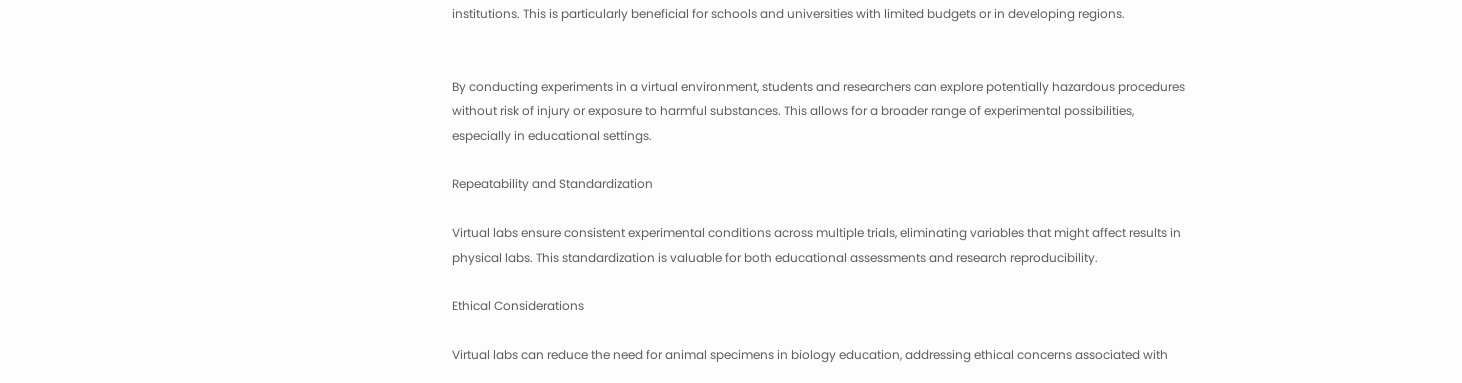institutions. This is particularly beneficial for schools and universities with limited budgets or in developing regions.


By conducting experiments in a virtual environment, students and researchers can explore potentially hazardous procedures without risk of injury or exposure to harmful substances. This allows for a broader range of experimental possibilities, especially in educational settings.

Repeatability and Standardization

Virtual labs ensure consistent experimental conditions across multiple trials, eliminating variables that might affect results in physical labs. This standardization is valuable for both educational assessments and research reproducibility.

Ethical Considerations

Virtual labs can reduce the need for animal specimens in biology education, addressing ethical concerns associated with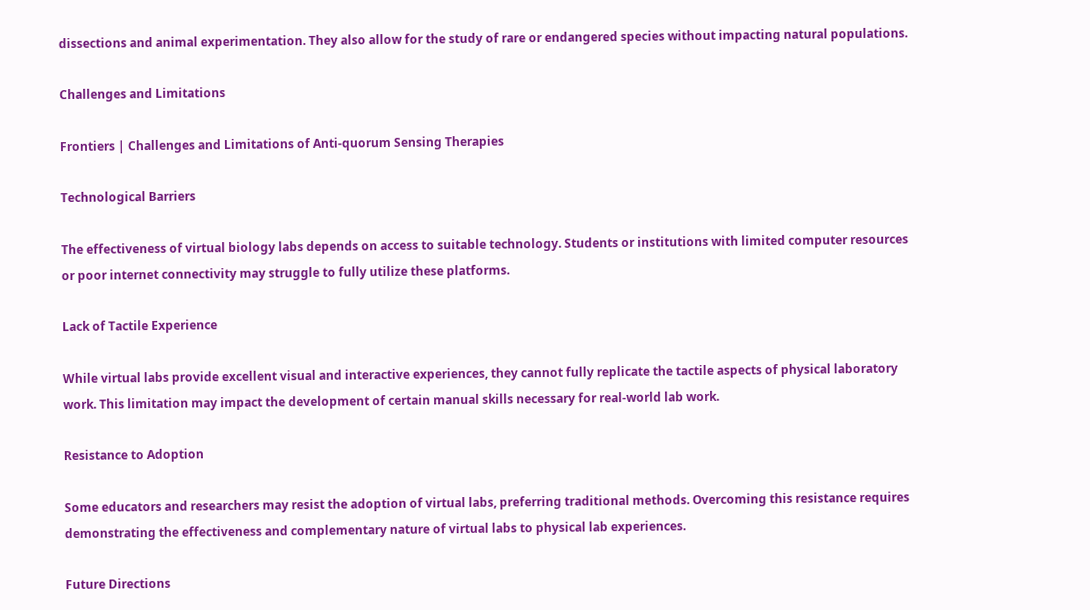dissections and animal experimentation. They also allow for the study of rare or endangered species without impacting natural populations.

Challenges and Limitations

Frontiers | Challenges and Limitations of Anti-quorum Sensing Therapies

Technological Barriers

The effectiveness of virtual biology labs depends on access to suitable technology. Students or institutions with limited computer resources or poor internet connectivity may struggle to fully utilize these platforms.

Lack of Tactile Experience

While virtual labs provide excellent visual and interactive experiences, they cannot fully replicate the tactile aspects of physical laboratory work. This limitation may impact the development of certain manual skills necessary for real-world lab work.

Resistance to Adoption

Some educators and researchers may resist the adoption of virtual labs, preferring traditional methods. Overcoming this resistance requires demonstrating the effectiveness and complementary nature of virtual labs to physical lab experiences.

Future Directions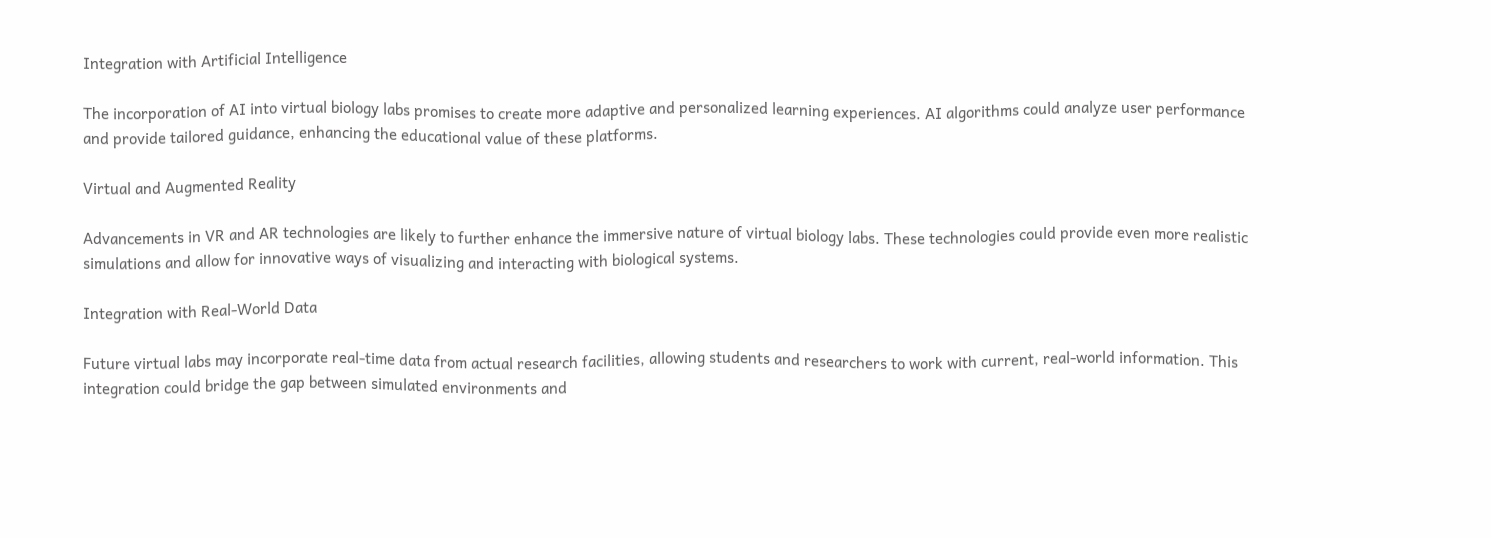Integration with Artificial Intelligence

The incorporation of AI into virtual biology labs promises to create more adaptive and personalized learning experiences. AI algorithms could analyze user performance and provide tailored guidance, enhancing the educational value of these platforms.

Virtual and Augmented Reality

Advancements in VR and AR technologies are likely to further enhance the immersive nature of virtual biology labs. These technologies could provide even more realistic simulations and allow for innovative ways of visualizing and interacting with biological systems.

Integration with Real-World Data

Future virtual labs may incorporate real-time data from actual research facilities, allowing students and researchers to work with current, real-world information. This integration could bridge the gap between simulated environments and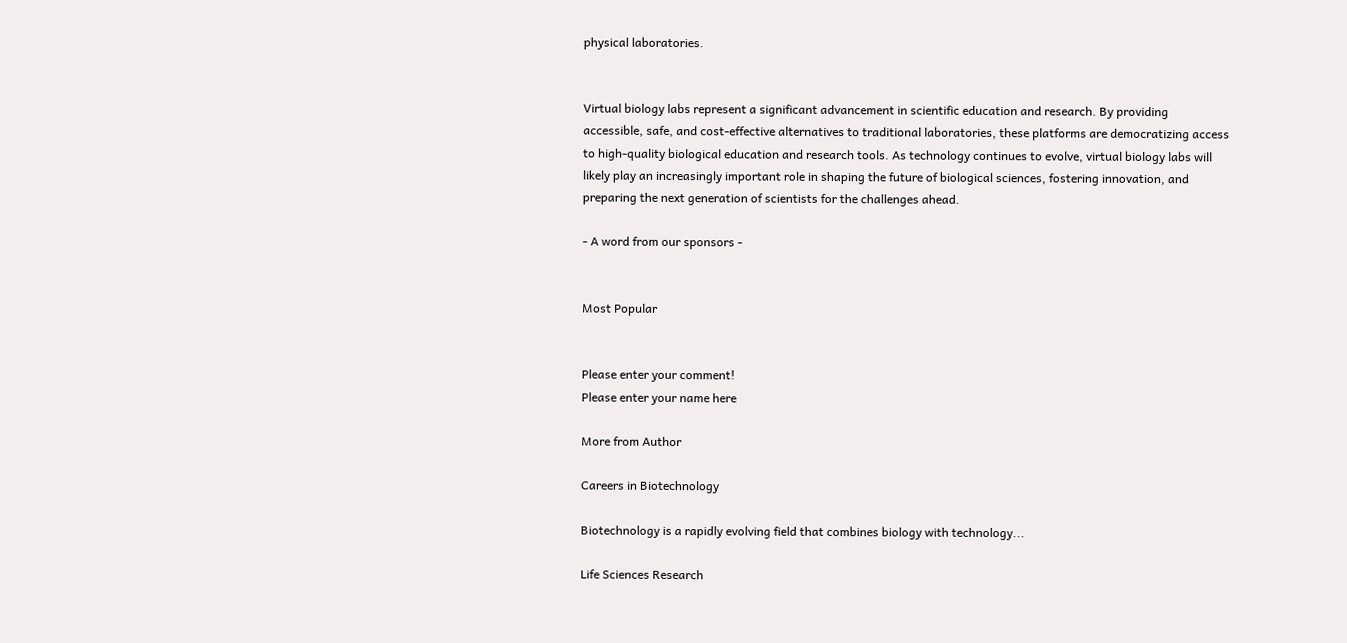physical laboratories.


Virtual biology labs represent a significant advancement in scientific education and research. By providing accessible, safe, and cost-effective alternatives to traditional laboratories, these platforms are democratizing access to high-quality biological education and research tools. As technology continues to evolve, virtual biology labs will likely play an increasingly important role in shaping the future of biological sciences, fostering innovation, and preparing the next generation of scientists for the challenges ahead.

- A word from our sponsors -


Most Popular


Please enter your comment!
Please enter your name here

More from Author

Careers in Biotechnology

Biotechnology is a rapidly evolving field that combines biology with technology...

Life Sciences Research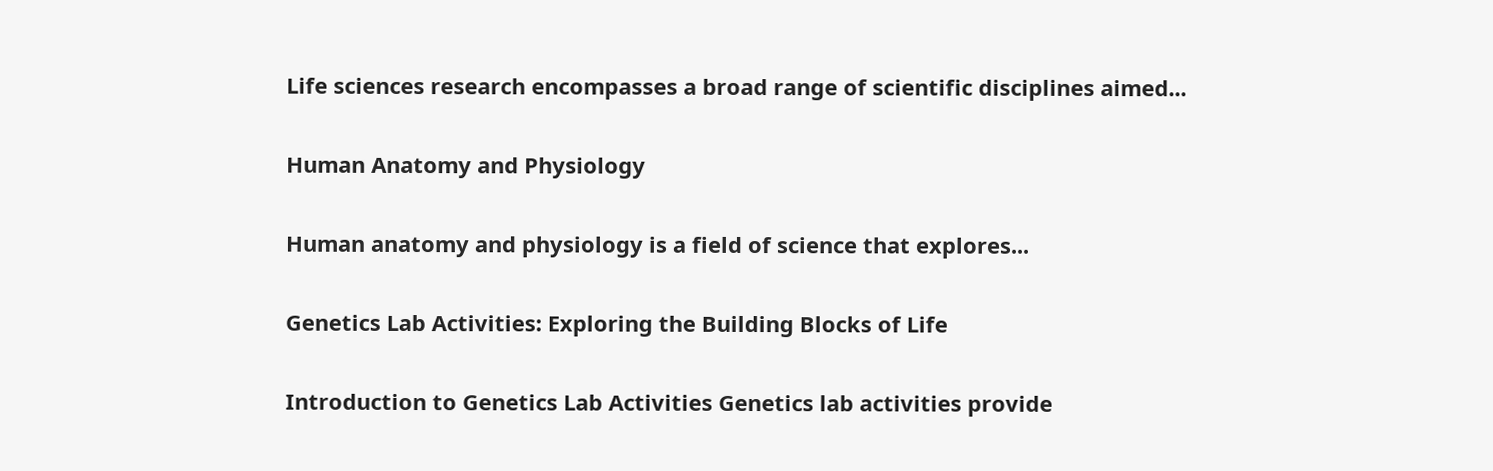Life sciences research encompasses a broad range of scientific disciplines aimed...

Human Anatomy and Physiology

Human anatomy and physiology is a field of science that explores...

Genetics Lab Activities: Exploring the Building Blocks of Life

Introduction to Genetics Lab Activities Genetics lab activities provide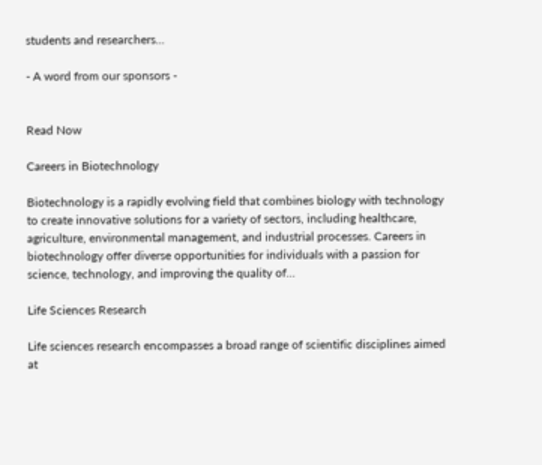students and researchers...

- A word from our sponsors -


Read Now

Careers in Biotechnology

Biotechnology is a rapidly evolving field that combines biology with technology to create innovative solutions for a variety of sectors, including healthcare, agriculture, environmental management, and industrial processes. Careers in biotechnology offer diverse opportunities for individuals with a passion for science, technology, and improving the quality of...

Life Sciences Research

Life sciences research encompasses a broad range of scientific disciplines aimed at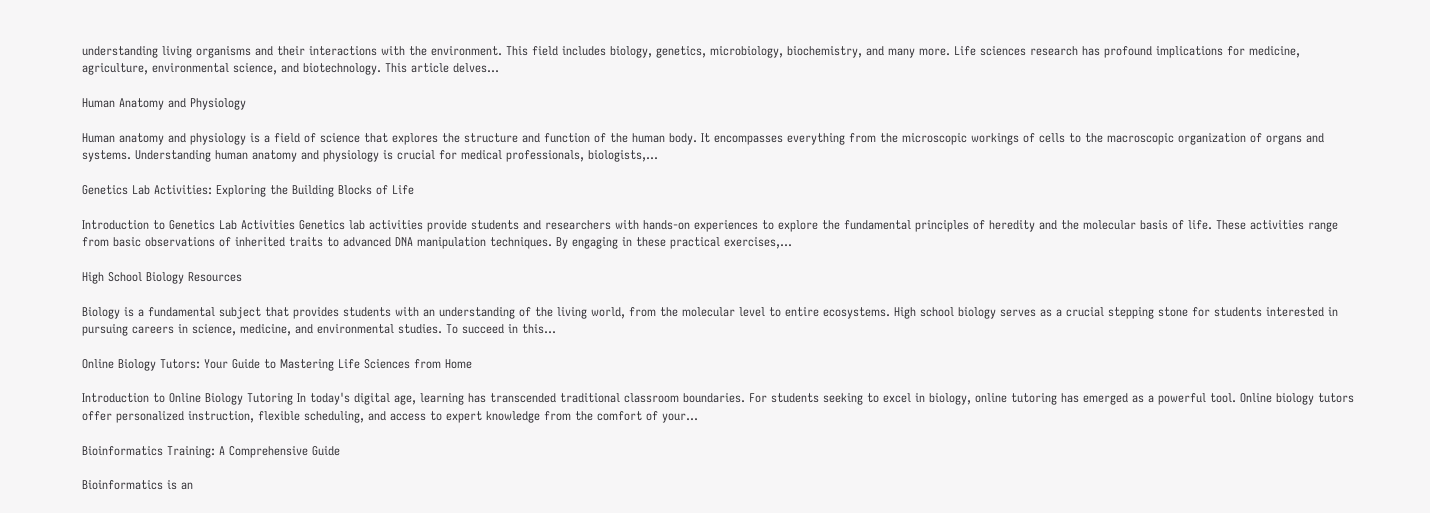understanding living organisms and their interactions with the environment. This field includes biology, genetics, microbiology, biochemistry, and many more. Life sciences research has profound implications for medicine, agriculture, environmental science, and biotechnology. This article delves...

Human Anatomy and Physiology

Human anatomy and physiology is a field of science that explores the structure and function of the human body. It encompasses everything from the microscopic workings of cells to the macroscopic organization of organs and systems. Understanding human anatomy and physiology is crucial for medical professionals, biologists,...

Genetics Lab Activities: Exploring the Building Blocks of Life

Introduction to Genetics Lab Activities Genetics lab activities provide students and researchers with hands-on experiences to explore the fundamental principles of heredity and the molecular basis of life. These activities range from basic observations of inherited traits to advanced DNA manipulation techniques. By engaging in these practical exercises,...

High School Biology Resources

Biology is a fundamental subject that provides students with an understanding of the living world, from the molecular level to entire ecosystems. High school biology serves as a crucial stepping stone for students interested in pursuing careers in science, medicine, and environmental studies. To succeed in this...

Online Biology Tutors: Your Guide to Mastering Life Sciences from Home

Introduction to Online Biology Tutoring In today's digital age, learning has transcended traditional classroom boundaries. For students seeking to excel in biology, online tutoring has emerged as a powerful tool. Online biology tutors offer personalized instruction, flexible scheduling, and access to expert knowledge from the comfort of your...

Bioinformatics Training: A Comprehensive Guide

Bioinformatics is an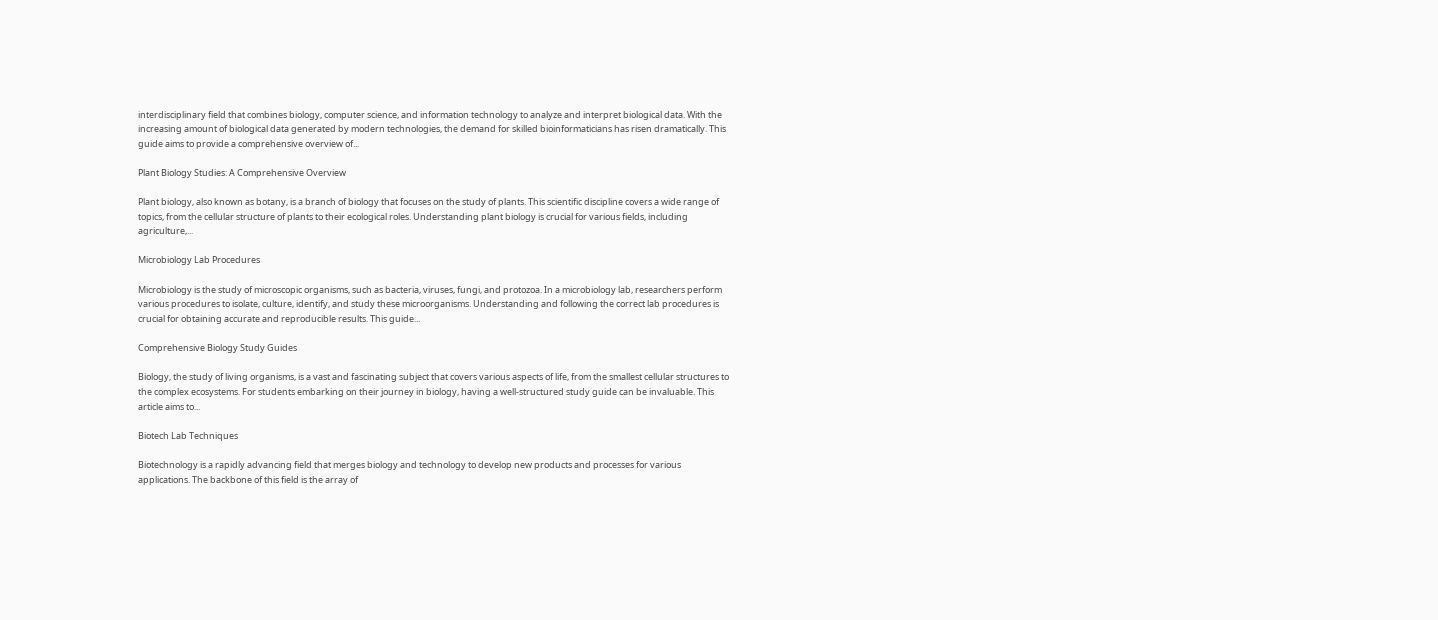interdisciplinary field that combines biology, computer science, and information technology to analyze and interpret biological data. With the increasing amount of biological data generated by modern technologies, the demand for skilled bioinformaticians has risen dramatically. This guide aims to provide a comprehensive overview of...

Plant Biology Studies: A Comprehensive Overview

Plant biology, also known as botany, is a branch of biology that focuses on the study of plants. This scientific discipline covers a wide range of topics, from the cellular structure of plants to their ecological roles. Understanding plant biology is crucial for various fields, including agriculture,...

Microbiology Lab Procedures

Microbiology is the study of microscopic organisms, such as bacteria, viruses, fungi, and protozoa. In a microbiology lab, researchers perform various procedures to isolate, culture, identify, and study these microorganisms. Understanding and following the correct lab procedures is crucial for obtaining accurate and reproducible results. This guide...

Comprehensive Biology Study Guides

Biology, the study of living organisms, is a vast and fascinating subject that covers various aspects of life, from the smallest cellular structures to the complex ecosystems. For students embarking on their journey in biology, having a well-structured study guide can be invaluable. This article aims to...

Biotech Lab Techniques

Biotechnology is a rapidly advancing field that merges biology and technology to develop new products and processes for various applications. The backbone of this field is the array of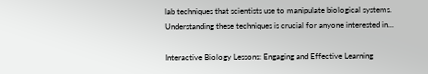lab techniques that scientists use to manipulate biological systems. Understanding these techniques is crucial for anyone interested in...

Interactive Biology Lessons: Engaging and Effective Learning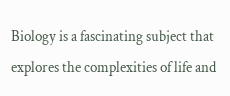Biology is a fascinating subject that explores the complexities of life and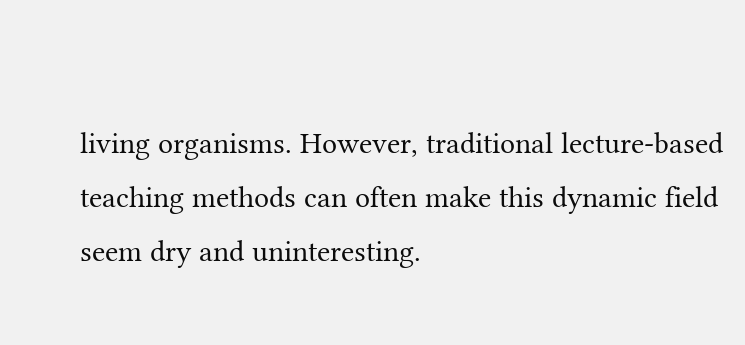living organisms. However, traditional lecture-based teaching methods can often make this dynamic field seem dry and uninteresting.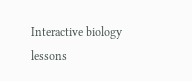Interactive biology lessons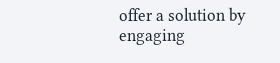offer a solution by engaging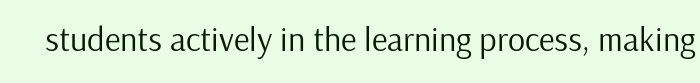students actively in the learning process, making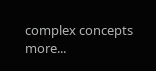complex concepts more...